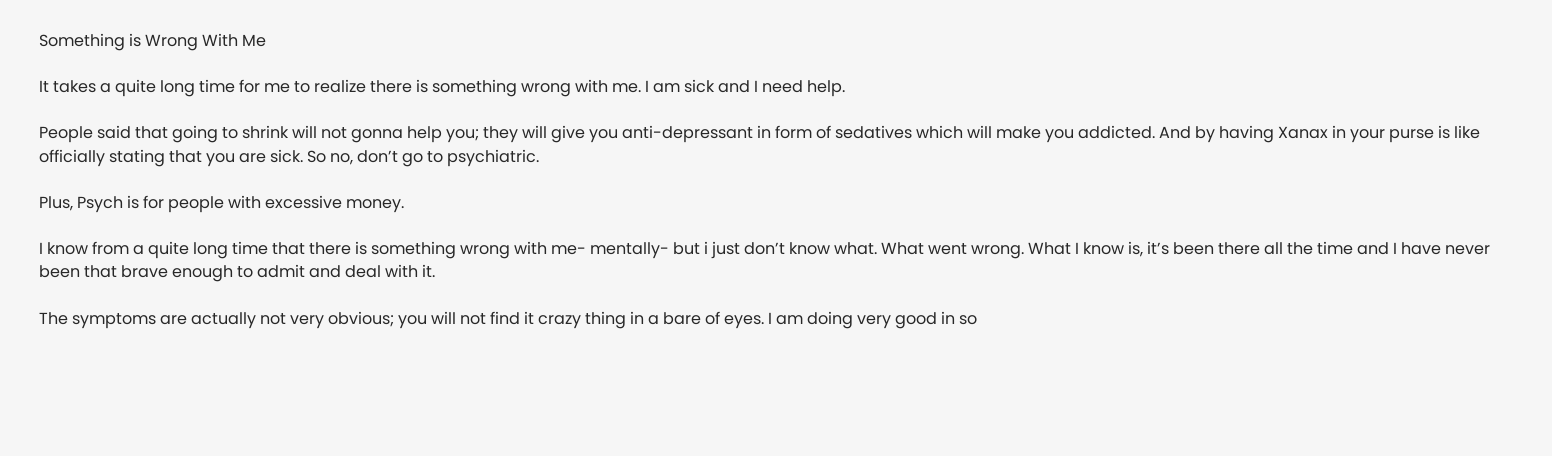Something is Wrong With Me

It takes a quite long time for me to realize there is something wrong with me. I am sick and I need help.

People said that going to shrink will not gonna help you; they will give you anti-depressant in form of sedatives which will make you addicted. And by having Xanax in your purse is like officially stating that you are sick. So no, don’t go to psychiatric.

Plus, Psych is for people with excessive money.

I know from a quite long time that there is something wrong with me- mentally- but i just don’t know what. What went wrong. What I know is, it’s been there all the time and I have never been that brave enough to admit and deal with it.

The symptoms are actually not very obvious; you will not find it crazy thing in a bare of eyes. I am doing very good in so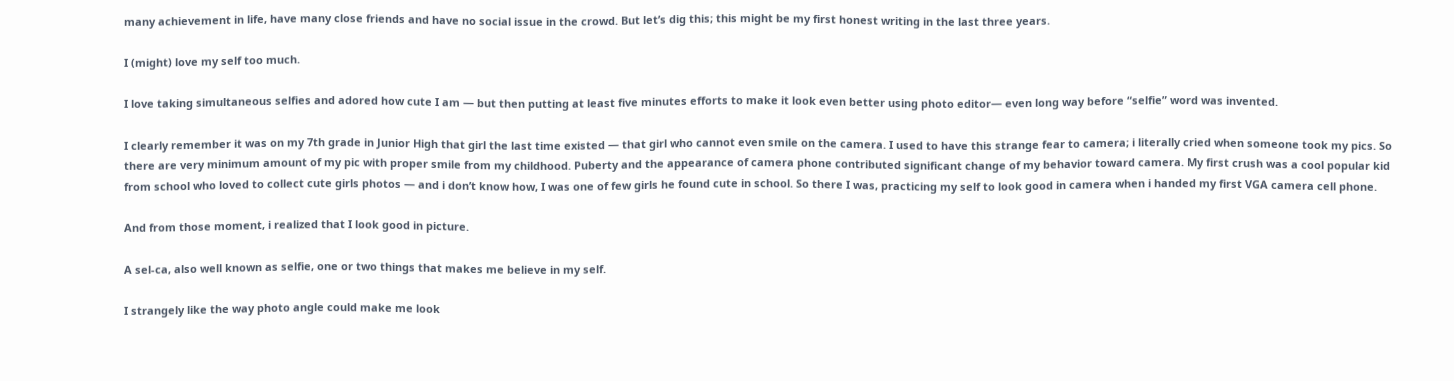many achievement in life, have many close friends and have no social issue in the crowd. But let’s dig this; this might be my first honest writing in the last three years.

I (might) love my self too much.

I love taking simultaneous selfies and adored how cute I am — but then putting at least five minutes efforts to make it look even better using photo editor— even long way before “selfie” word was invented.

I clearly remember it was on my 7th grade in Junior High that girl the last time existed — that girl who cannot even smile on the camera. I used to have this strange fear to camera; i literally cried when someone took my pics. So there are very minimum amount of my pic with proper smile from my childhood. Puberty and the appearance of camera phone contributed significant change of my behavior toward camera. My first crush was a cool popular kid from school who loved to collect cute girls photos — and i don’t know how, I was one of few girls he found cute in school. So there I was, practicing my self to look good in camera when i handed my first VGA camera cell phone.

And from those moment, i realized that I look good in picture.

A sel-ca, also well known as selfie, one or two things that makes me believe in my self.

I strangely like the way photo angle could make me look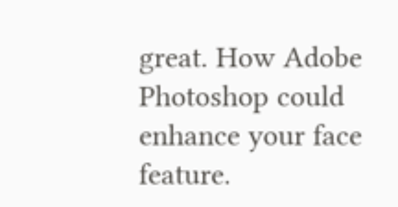great. How Adobe Photoshop could enhance your face feature.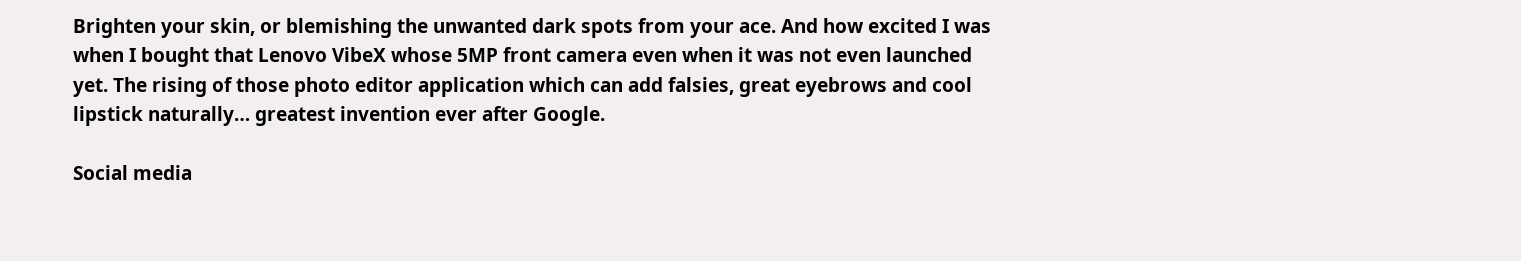Brighten your skin, or blemishing the unwanted dark spots from your ace. And how excited I was when I bought that Lenovo VibeX whose 5MP front camera even when it was not even launched yet. The rising of those photo editor application which can add falsies, great eyebrows and cool lipstick naturally… greatest invention ever after Google.

Social media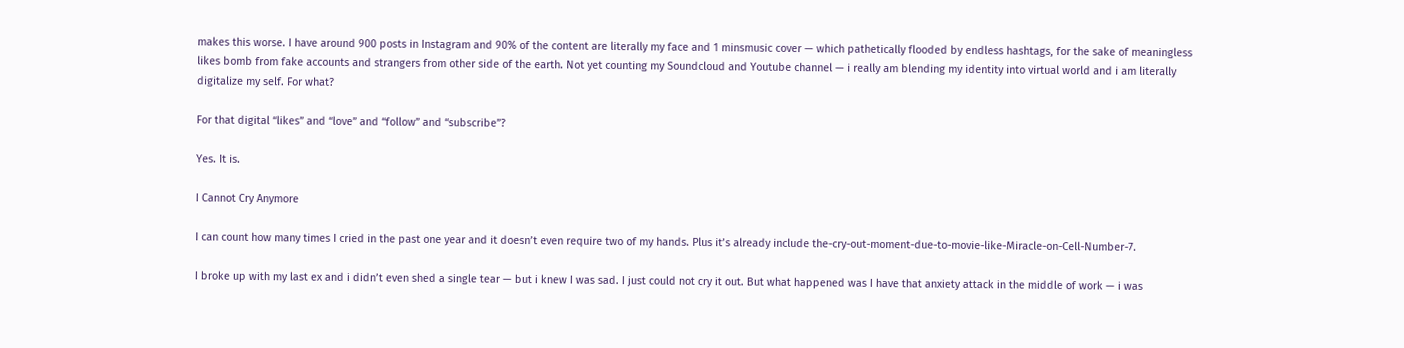makes this worse. I have around 900 posts in Instagram and 90% of the content are literally my face and 1 minsmusic cover — which pathetically flooded by endless hashtags, for the sake of meaningless likes bomb from fake accounts and strangers from other side of the earth. Not yet counting my Soundcloud and Youtube channel — i really am blending my identity into virtual world and i am literally digitalize my self. For what?

For that digital “likes” and “love” and “follow” and “subscribe”?

Yes. It is.

I Cannot Cry Anymore

I can count how many times I cried in the past one year and it doesn’t even require two of my hands. Plus it’s already include the-cry-out-moment-due-to-movie-like-Miracle-on-Cell-Number-7.

I broke up with my last ex and i didn’t even shed a single tear — but i knew I was sad. I just could not cry it out. But what happened was I have that anxiety attack in the middle of work — i was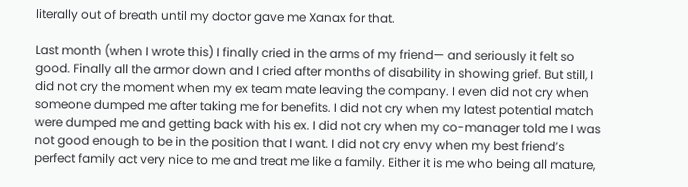literally out of breath until my doctor gave me Xanax for that.

Last month (when I wrote this) I finally cried in the arms of my friend— and seriously it felt so good. Finally all the armor down and I cried after months of disability in showing grief. But still, I did not cry the moment when my ex team mate leaving the company. I even did not cry when someone dumped me after taking me for benefits. I did not cry when my latest potential match were dumped me and getting back with his ex. I did not cry when my co-manager told me I was not good enough to be in the position that I want. I did not cry envy when my best friend’s perfect family act very nice to me and treat me like a family. Either it is me who being all mature,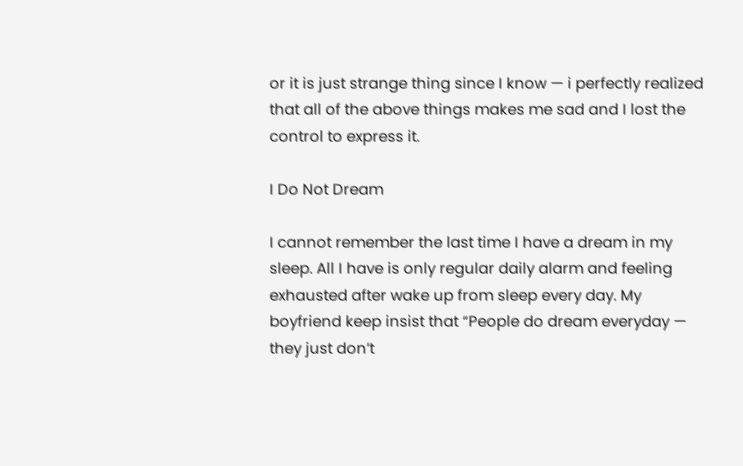or it is just strange thing since I know — i perfectly realized that all of the above things makes me sad and I lost the control to express it.

I Do Not Dream

I cannot remember the last time I have a dream in my sleep. All I have is only regular daily alarm and feeling exhausted after wake up from sleep every day. My boyfriend keep insist that “People do dream everyday — they just don’t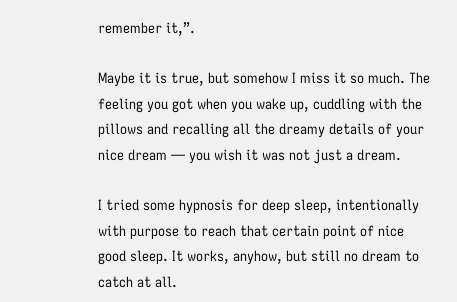remember it,”.

Maybe it is true, but somehow I miss it so much. The feeling you got when you wake up, cuddling with the pillows and recalling all the dreamy details of your nice dream — you wish it was not just a dream.

I tried some hypnosis for deep sleep, intentionally with purpose to reach that certain point of nice good sleep. It works, anyhow, but still no dream to catch at all.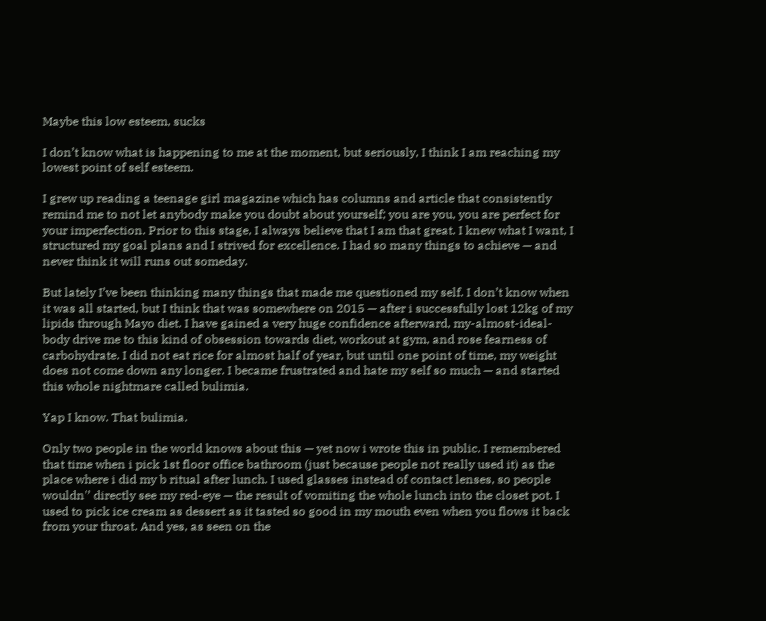Maybe this low esteem, sucks

I don’t know what is happening to me at the moment, but seriously, I think I am reaching my lowest point of self esteem.

I grew up reading a teenage girl magazine which has columns and article that consistently remind me to not let anybody make you doubt about yourself; you are you, you are perfect for your imperfection. Prior to this stage, I always believe that I am that great. I knew what I want, I structured my goal plans and I strived for excellence. I had so many things to achieve — and never think it will runs out someday.

But lately I’ve been thinking many things that made me questioned my self. I don’t know when it was all started, but I think that was somewhere on 2015 — after i successfully lost 12kg of my lipids through Mayo diet. I have gained a very huge confidence afterward, my-almost-ideal-body drive me to this kind of obsession towards diet, workout at gym, and rose fearness of carbohydrate. I did not eat rice for almost half of year, but until one point of time, my weight does not come down any longer. I became frustrated and hate my self so much — and started this whole nightmare called bulimia.

Yap I know. That bulimia.

Only two people in the world knows about this — yet now i wrote this in public. I remembered that time when i pick 1st floor office bathroom (just because people not really used it) as the place where i did my b ritual after lunch. I used glasses instead of contact lenses, so people wouldn'’ directly see my red-eye — the result of vomiting the whole lunch into the closet pot. I used to pick ice cream as dessert as it tasted so good in my mouth even when you flows it back from your throat. And yes, as seen on the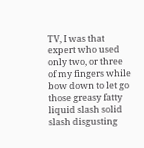TV, I was that expert who used only two, or three of my fingers while bow down to let go those greasy fatty liquid slash solid slash disgusting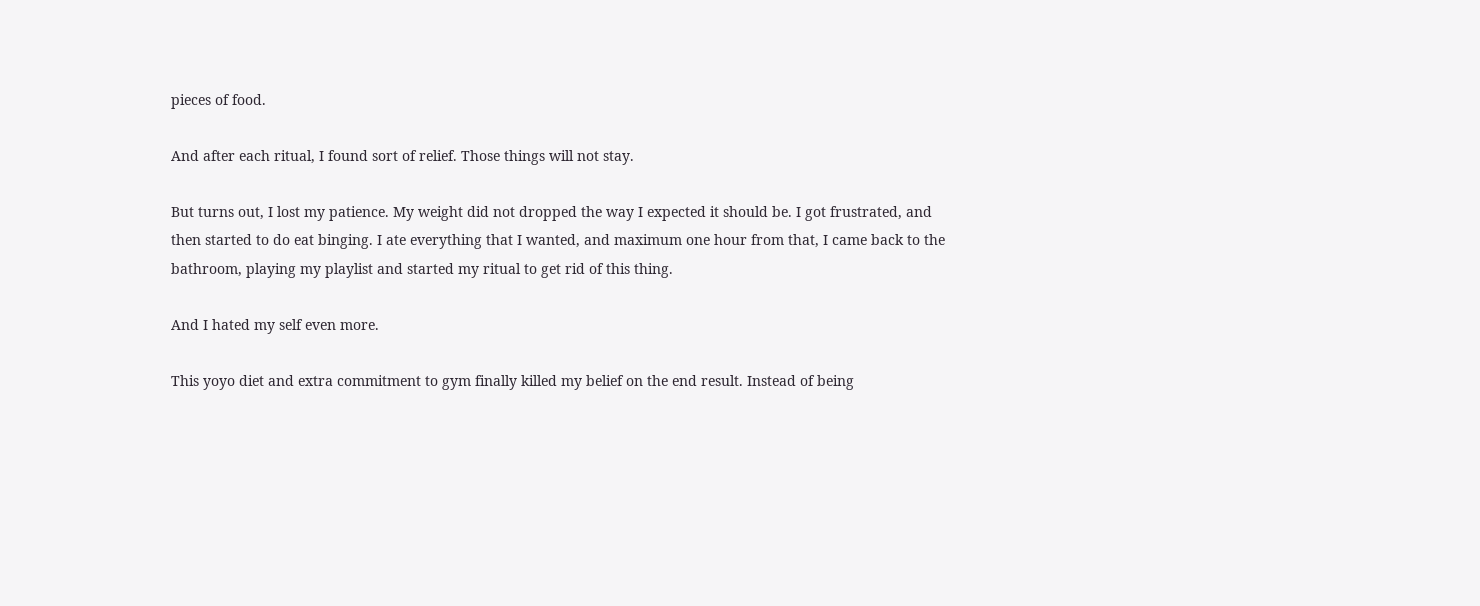pieces of food.

And after each ritual, I found sort of relief. Those things will not stay.

But turns out, I lost my patience. My weight did not dropped the way I expected it should be. I got frustrated, and then started to do eat binging. I ate everything that I wanted, and maximum one hour from that, I came back to the bathroom, playing my playlist and started my ritual to get rid of this thing.

And I hated my self even more.

This yoyo diet and extra commitment to gym finally killed my belief on the end result. Instead of being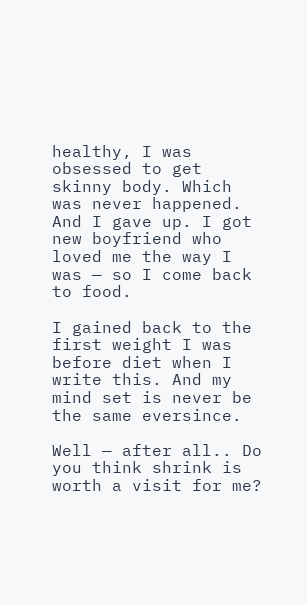healthy, I was obsessed to get skinny body. Which was never happened. And I gave up. I got new boyfriend who loved me the way I was — so I come back to food.

I gained back to the first weight I was before diet when I write this. And my mind set is never be the same eversince.

Well — after all.. Do you think shrink is worth a visit for me?